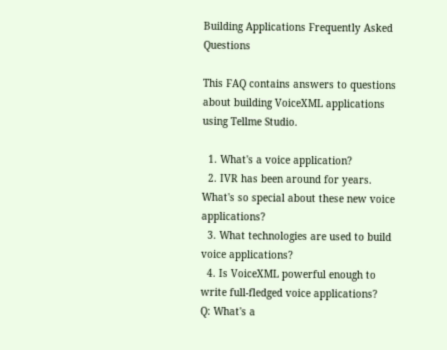Building Applications Frequently Asked Questions

This FAQ contains answers to questions about building VoiceXML applications using Tellme Studio.

  1. What's a voice application?
  2. IVR has been around for years. What's so special about these new voice applications?
  3. What technologies are used to build voice applications?
  4. Is VoiceXML powerful enough to write full-fledged voice applications?
Q: What's a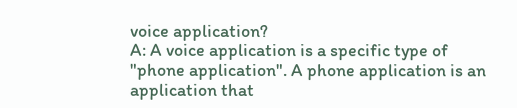voice application?
A: A voice application is a specific type of "phone application". A phone application is an application that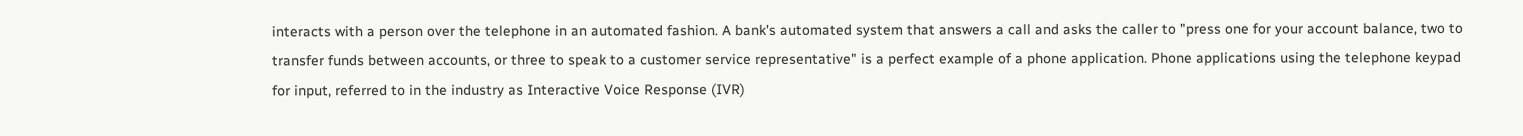interacts with a person over the telephone in an automated fashion. A bank's automated system that answers a call and asks the caller to "press one for your account balance, two to transfer funds between accounts, or three to speak to a customer service representative" is a perfect example of a phone application. Phone applications using the telephone keypad for input, referred to in the industry as Interactive Voice Response (IVR)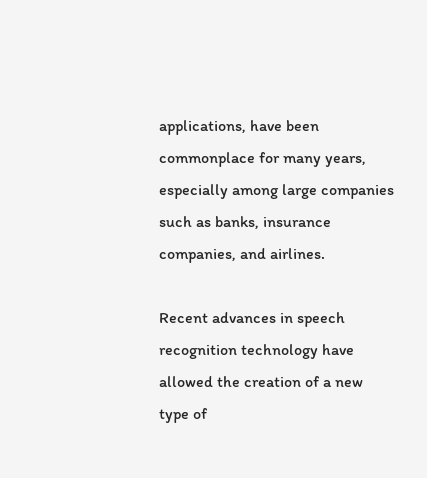applications, have been commonplace for many years, especially among large companies such as banks, insurance companies, and airlines.

Recent advances in speech recognition technology have allowed the creation of a new type of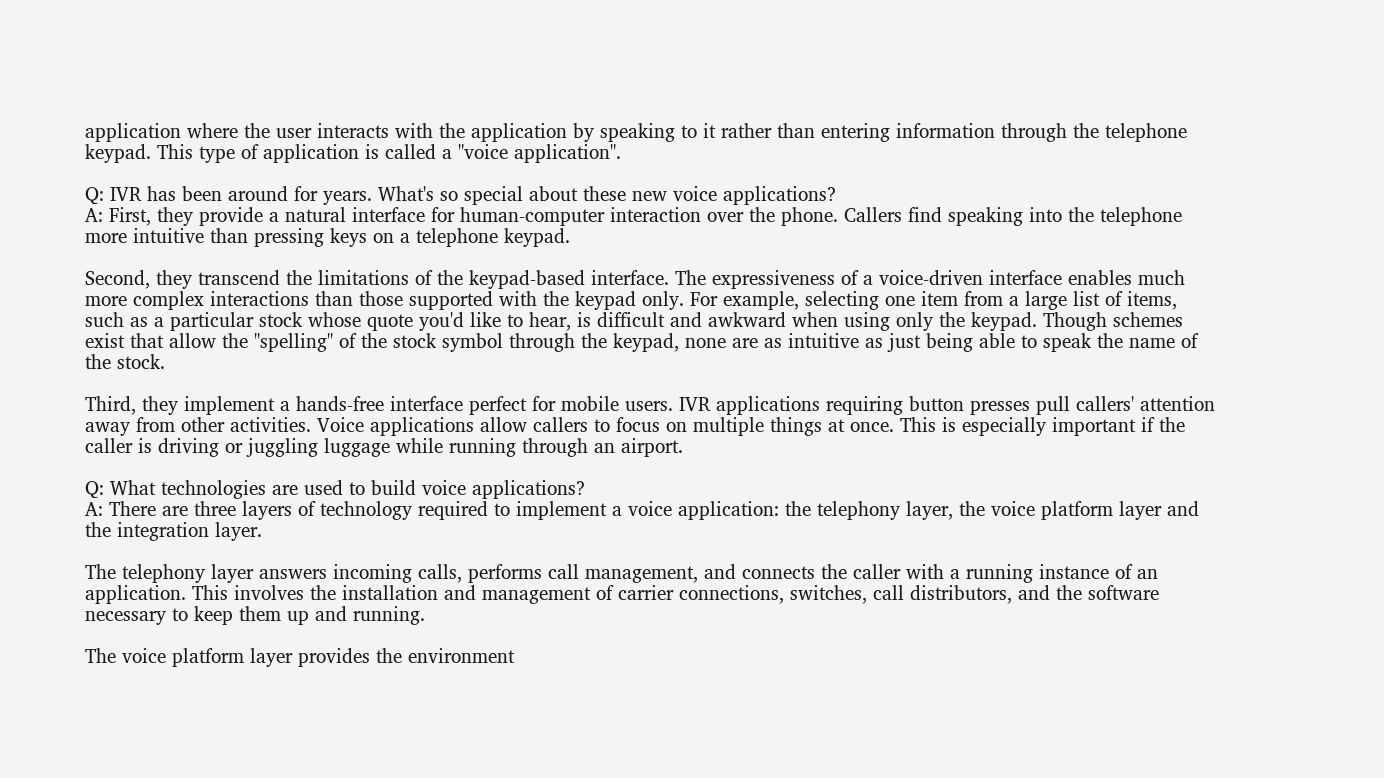application where the user interacts with the application by speaking to it rather than entering information through the telephone keypad. This type of application is called a "voice application".

Q: IVR has been around for years. What's so special about these new voice applications?
A: First, they provide a natural interface for human-computer interaction over the phone. Callers find speaking into the telephone more intuitive than pressing keys on a telephone keypad.

Second, they transcend the limitations of the keypad-based interface. The expressiveness of a voice-driven interface enables much more complex interactions than those supported with the keypad only. For example, selecting one item from a large list of items, such as a particular stock whose quote you'd like to hear, is difficult and awkward when using only the keypad. Though schemes exist that allow the "spelling" of the stock symbol through the keypad, none are as intuitive as just being able to speak the name of the stock.

Third, they implement a hands-free interface perfect for mobile users. IVR applications requiring button presses pull callers' attention away from other activities. Voice applications allow callers to focus on multiple things at once. This is especially important if the caller is driving or juggling luggage while running through an airport.

Q: What technologies are used to build voice applications?
A: There are three layers of technology required to implement a voice application: the telephony layer, the voice platform layer and the integration layer.

The telephony layer answers incoming calls, performs call management, and connects the caller with a running instance of an application. This involves the installation and management of carrier connections, switches, call distributors, and the software necessary to keep them up and running.

The voice platform layer provides the environment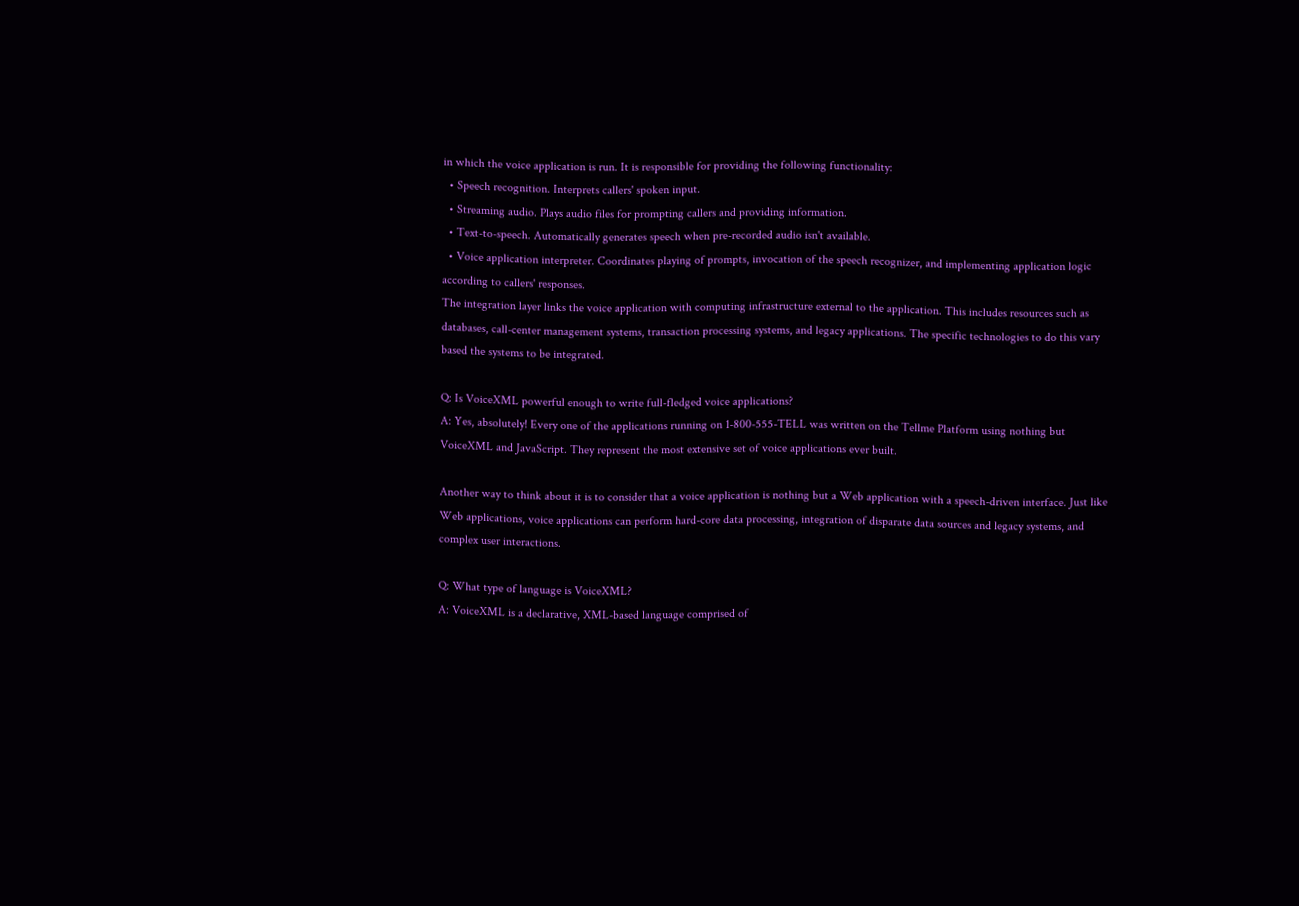in which the voice application is run. It is responsible for providing the following functionality:
  • Speech recognition. Interprets callers' spoken input.
  • Streaming audio. Plays audio files for prompting callers and providing information.
  • Text-to-speech. Automatically generates speech when pre-recorded audio isn't available.
  • Voice application interpreter. Coordinates playing of prompts, invocation of the speech recognizer, and implementing application logic according to callers' responses.
The integration layer links the voice application with computing infrastructure external to the application. This includes resources such as databases, call-center management systems, transaction processing systems, and legacy applications. The specific technologies to do this vary based the systems to be integrated.

Q: Is VoiceXML powerful enough to write full-fledged voice applications?
A: Yes, absolutely! Every one of the applications running on 1-800-555-TELL was written on the Tellme Platform using nothing but VoiceXML and JavaScript. They represent the most extensive set of voice applications ever built.

Another way to think about it is to consider that a voice application is nothing but a Web application with a speech-driven interface. Just like Web applications, voice applications can perform hard-core data processing, integration of disparate data sources and legacy systems, and complex user interactions.

Q: What type of language is VoiceXML?
A: VoiceXML is a declarative, XML-based language comprised of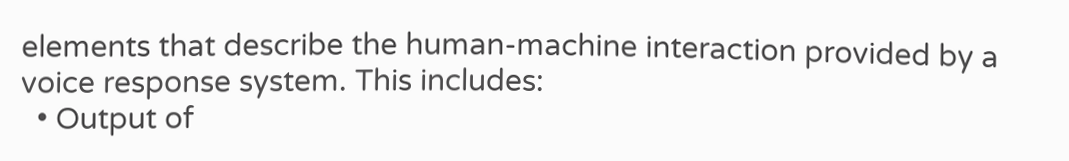elements that describe the human-machine interaction provided by a voice response system. This includes:
  • Output of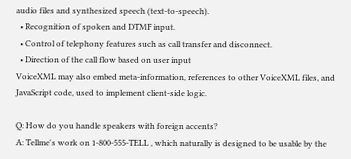audio files and synthesized speech (text-to-speech).
  • Recognition of spoken and DTMF input.
  • Control of telephony features such as call transfer and disconnect.
  • Direction of the call flow based on user input
VoiceXML may also embed meta-information, references to other VoiceXML files, and JavaScript code, used to implement client-side logic.

Q: How do you handle speakers with foreign accents?
A: Tellme's work on 1-800-555-TELL , which naturally is designed to be usable by the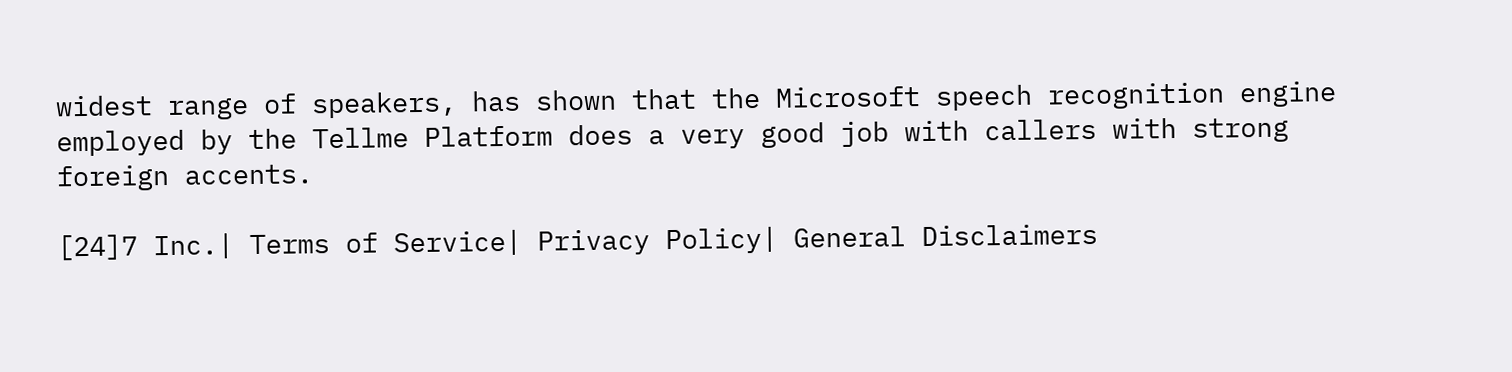widest range of speakers, has shown that the Microsoft speech recognition engine employed by the Tellme Platform does a very good job with callers with strong foreign accents.

[24]7 Inc.| Terms of Service| Privacy Policy| General Disclaimers